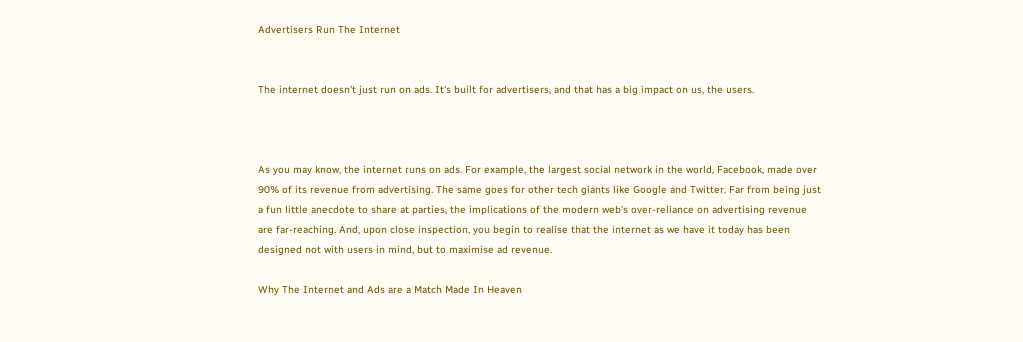Advertisers Run The Internet


The internet doesn't just run on ads. It's built for advertisers, and that has a big impact on us, the users.



As you may know, the internet runs on ads. For example, the largest social network in the world, Facebook, made over 90% of its revenue from advertising. The same goes for other tech giants like Google and Twitter. Far from being just a fun little anecdote to share at parties, the implications of the modern web's over-reliance on advertising revenue are far-reaching. And, upon close inspection, you begin to realise that the internet as we have it today has been designed not with users in mind, but to maximise ad revenue.

Why The Internet and Ads are a Match Made In Heaven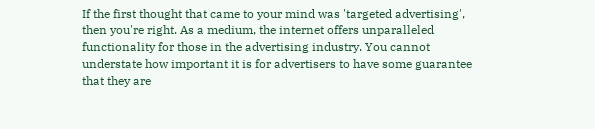If the first thought that came to your mind was 'targeted advertising', then you're right. As a medium, the internet offers unparalleled functionality for those in the advertising industry. You cannot understate how important it is for advertisers to have some guarantee that they are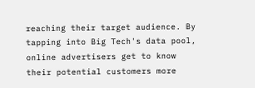reaching their target audience. By tapping into Big Tech's data pool, online advertisers get to know their potential customers more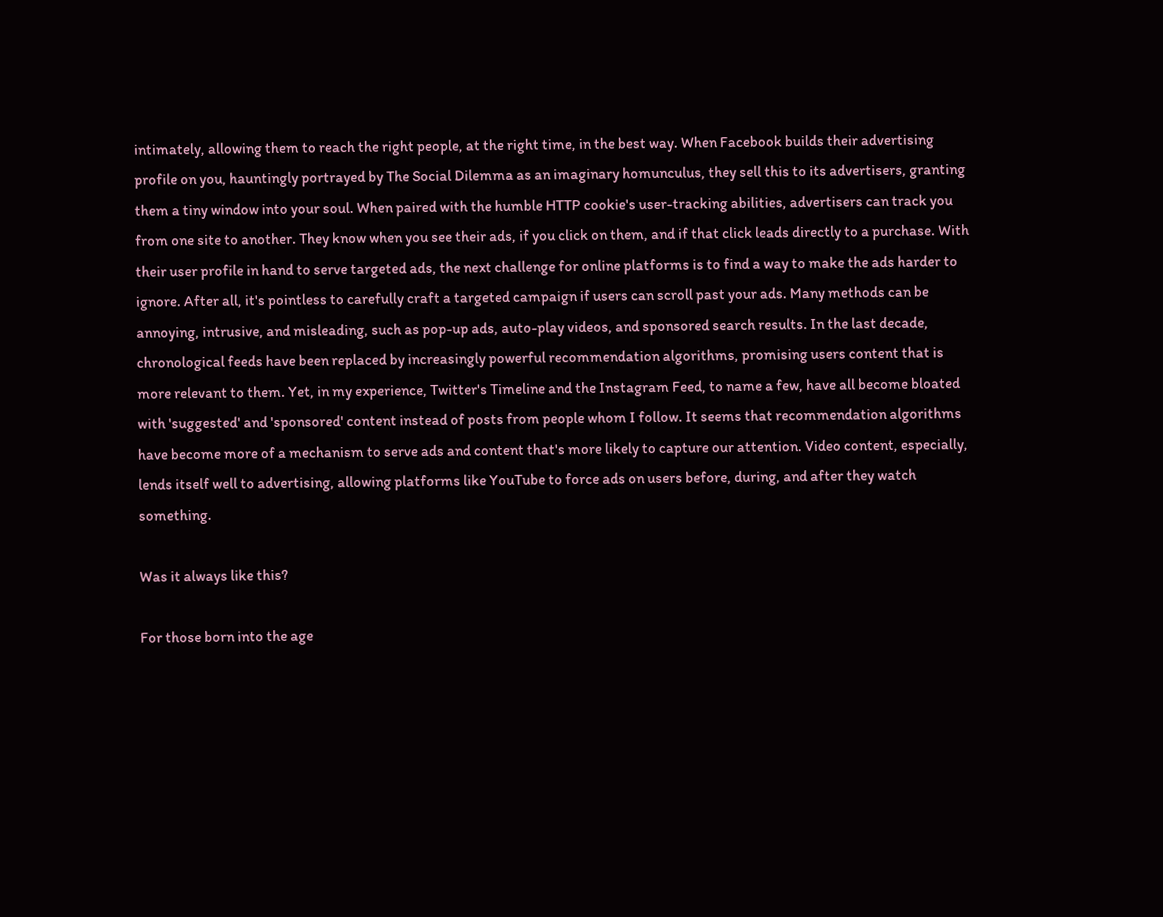intimately, allowing them to reach the right people, at the right time, in the best way. When Facebook builds their advertising profile on you, hauntingly portrayed by The Social Dilemma as an imaginary homunculus, they sell this to its advertisers, granting them a tiny window into your soul. When paired with the humble HTTP cookie's user-tracking abilities, advertisers can track you from one site to another. They know when you see their ads, if you click on them, and if that click leads directly to a purchase. With their user profile in hand to serve targeted ads, the next challenge for online platforms is to find a way to make the ads harder to ignore. After all, it's pointless to carefully craft a targeted campaign if users can scroll past your ads. Many methods can be annoying, intrusive, and misleading, such as pop-up ads, auto-play videos, and sponsored search results. In the last decade, chronological feeds have been replaced by increasingly powerful recommendation algorithms, promising users content that is more relevant to them. Yet, in my experience, Twitter's Timeline and the Instagram Feed, to name a few, have all become bloated with 'suggested' and 'sponsored' content instead of posts from people whom I follow. It seems that recommendation algorithms have become more of a mechanism to serve ads and content that's more likely to capture our attention. Video content, especially, lends itself well to advertising, allowing platforms like YouTube to force ads on users before, during, and after they watch something.

Was it always like this?

For those born into the age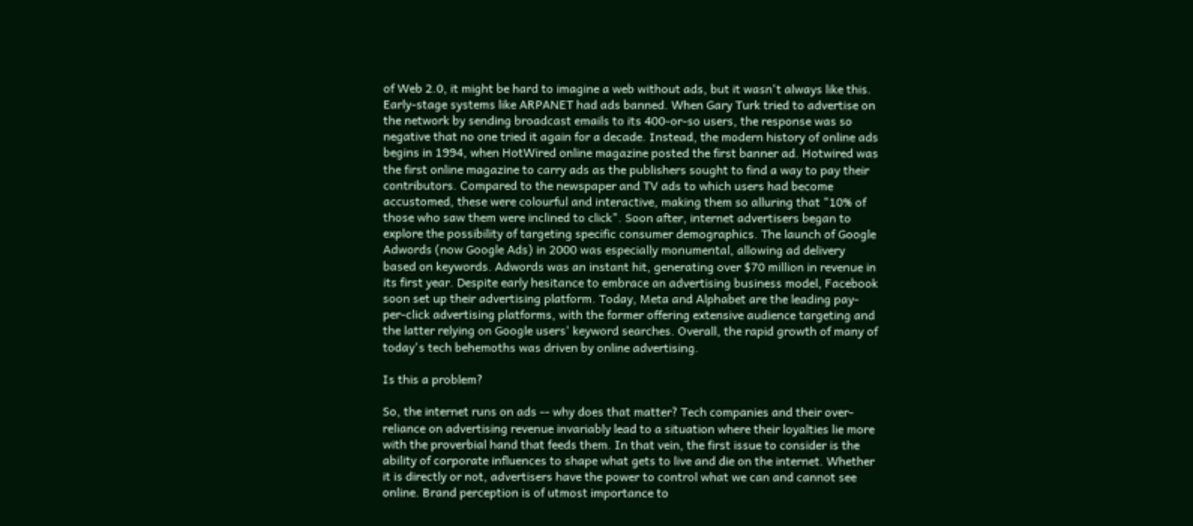of Web 2.0, it might be hard to imagine a web without ads, but it wasn't always like this. Early-stage systems like ARPANET had ads banned. When Gary Turk tried to advertise on the network by sending broadcast emails to its 400-or-so users, the response was so negative that no one tried it again for a decade. Instead, the modern history of online ads begins in 1994, when HotWired online magazine posted the first banner ad. Hotwired was the first online magazine to carry ads as the publishers sought to find a way to pay their contributors. Compared to the newspaper and TV ads to which users had become accustomed, these were colourful and interactive, making them so alluring that "10% of those who saw them were inclined to click". Soon after, internet advertisers began to explore the possibility of targeting specific consumer demographics. The launch of Google Adwords (now Google Ads) in 2000 was especially monumental, allowing ad delivery based on keywords. Adwords was an instant hit, generating over $70 million in revenue in its first year. Despite early hesitance to embrace an advertising business model, Facebook soon set up their advertising platform. Today, Meta and Alphabet are the leading pay-per-click advertising platforms, with the former offering extensive audience targeting and the latter relying on Google users' keyword searches. Overall, the rapid growth of many of today's tech behemoths was driven by online advertising.

Is this a problem?

So, the internet runs on ads -- why does that matter? Tech companies and their over-reliance on advertising revenue invariably lead to a situation where their loyalties lie more with the proverbial hand that feeds them. In that vein, the first issue to consider is the ability of corporate influences to shape what gets to live and die on the internet. Whether it is directly or not, advertisers have the power to control what we can and cannot see online. Brand perception is of utmost importance to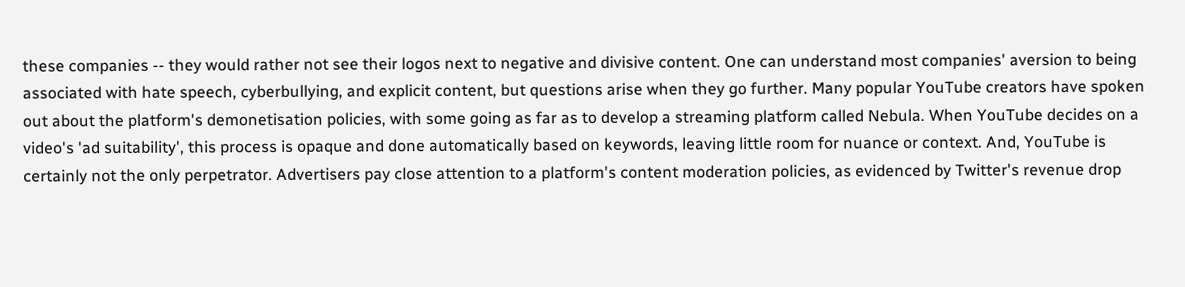these companies -- they would rather not see their logos next to negative and divisive content. One can understand most companies' aversion to being associated with hate speech, cyberbullying, and explicit content, but questions arise when they go further. Many popular YouTube creators have spoken out about the platform's demonetisation policies, with some going as far as to develop a streaming platform called Nebula. When YouTube decides on a video's 'ad suitability', this process is opaque and done automatically based on keywords, leaving little room for nuance or context. And, YouTube is certainly not the only perpetrator. Advertisers pay close attention to a platform's content moderation policies, as evidenced by Twitter's revenue drop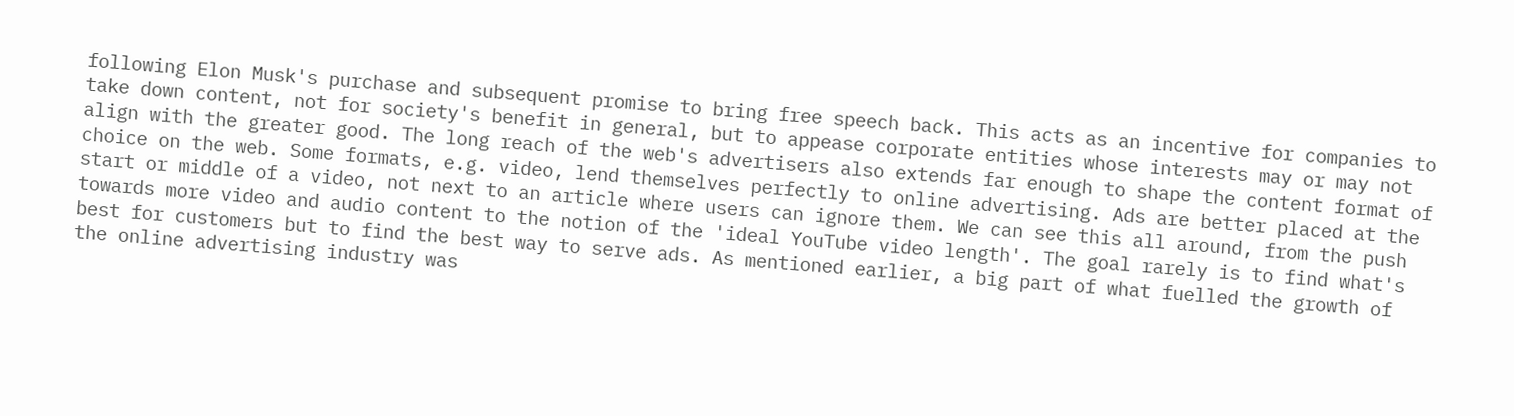following Elon Musk's purchase and subsequent promise to bring free speech back. This acts as an incentive for companies to take down content, not for society's benefit in general, but to appease corporate entities whose interests may or may not align with the greater good. The long reach of the web's advertisers also extends far enough to shape the content format of choice on the web. Some formats, e.g. video, lend themselves perfectly to online advertising. Ads are better placed at the start or middle of a video, not next to an article where users can ignore them. We can see this all around, from the push towards more video and audio content to the notion of the 'ideal YouTube video length'. The goal rarely is to find what's best for customers but to find the best way to serve ads. As mentioned earlier, a big part of what fuelled the growth of the online advertising industry was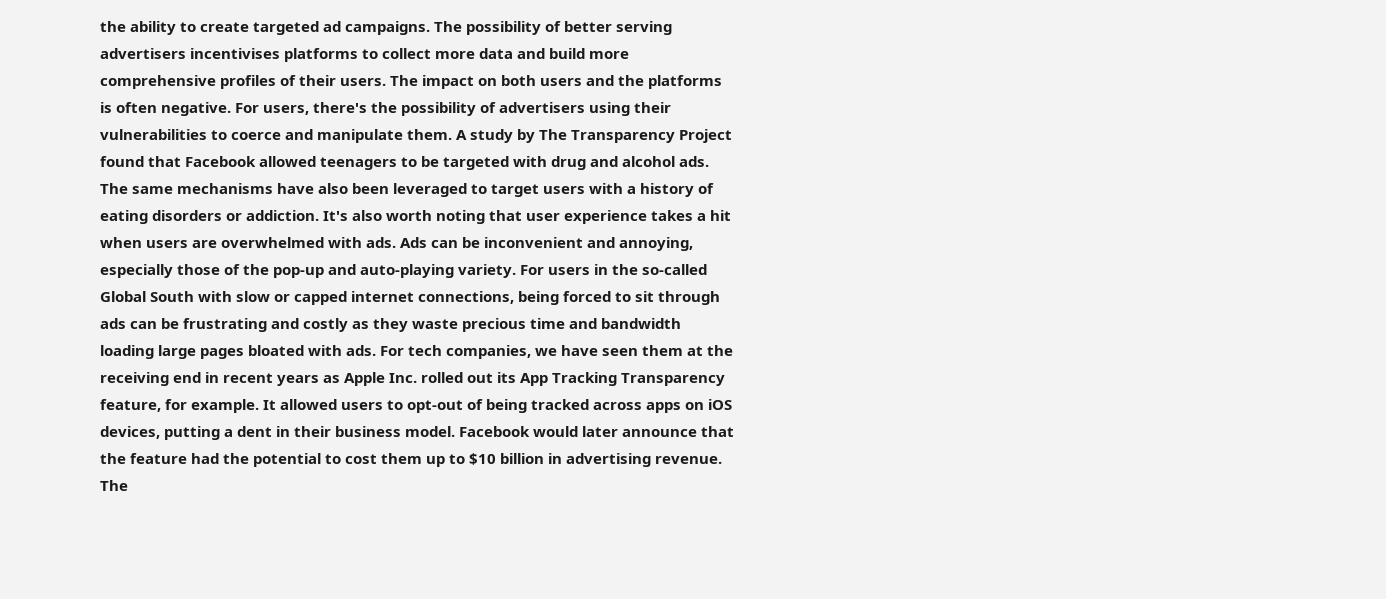the ability to create targeted ad campaigns. The possibility of better serving advertisers incentivises platforms to collect more data and build more comprehensive profiles of their users. The impact on both users and the platforms is often negative. For users, there's the possibility of advertisers using their vulnerabilities to coerce and manipulate them. A study by The Transparency Project found that Facebook allowed teenagers to be targeted with drug and alcohol ads. The same mechanisms have also been leveraged to target users with a history of eating disorders or addiction. It's also worth noting that user experience takes a hit when users are overwhelmed with ads. Ads can be inconvenient and annoying, especially those of the pop-up and auto-playing variety. For users in the so-called Global South with slow or capped internet connections, being forced to sit through ads can be frustrating and costly as they waste precious time and bandwidth loading large pages bloated with ads. For tech companies, we have seen them at the receiving end in recent years as Apple Inc. rolled out its App Tracking Transparency feature, for example. It allowed users to opt-out of being tracked across apps on iOS devices, putting a dent in their business model. Facebook would later announce that the feature had the potential to cost them up to $10 billion in advertising revenue. The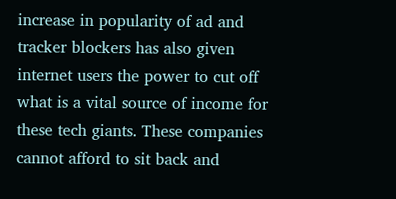increase in popularity of ad and tracker blockers has also given internet users the power to cut off what is a vital source of income for these tech giants. These companies cannot afford to sit back and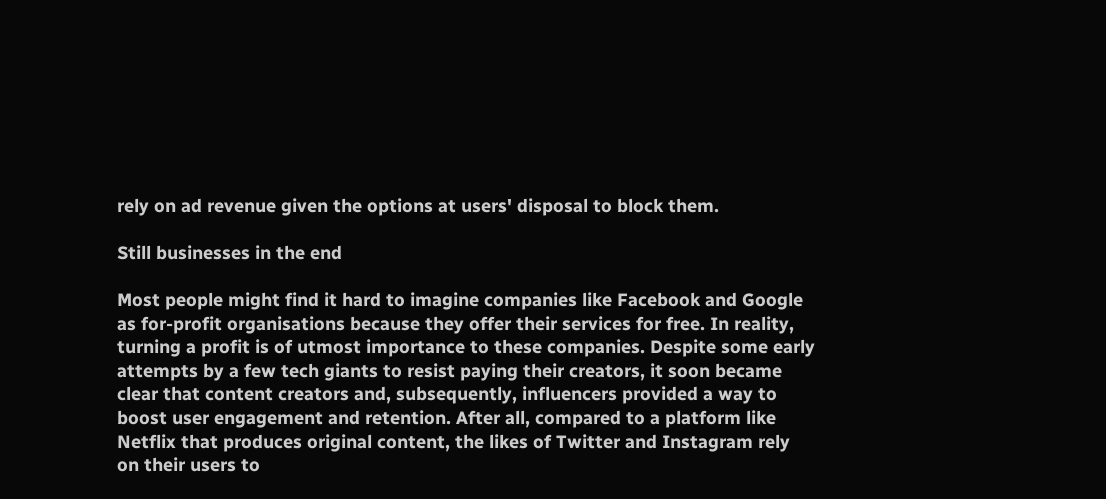rely on ad revenue given the options at users' disposal to block them.

Still businesses in the end

Most people might find it hard to imagine companies like Facebook and Google as for-profit organisations because they offer their services for free. In reality, turning a profit is of utmost importance to these companies. Despite some early attempts by a few tech giants to resist paying their creators, it soon became clear that content creators and, subsequently, influencers provided a way to boost user engagement and retention. After all, compared to a platform like Netflix that produces original content, the likes of Twitter and Instagram rely on their users to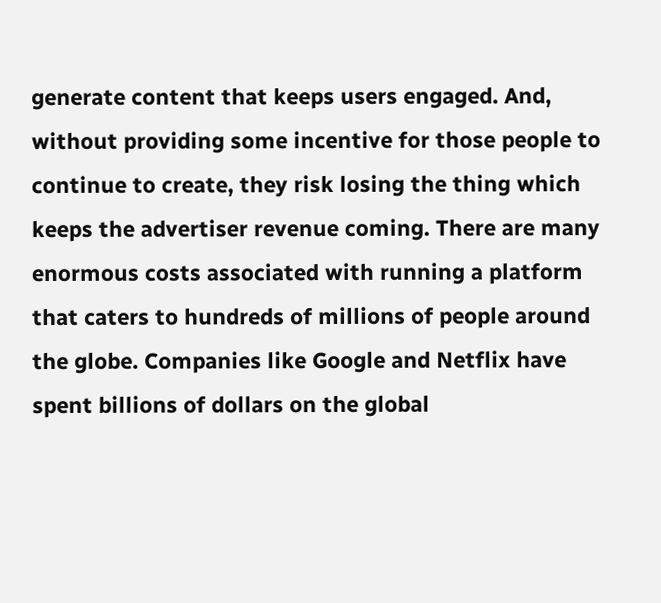generate content that keeps users engaged. And, without providing some incentive for those people to continue to create, they risk losing the thing which keeps the advertiser revenue coming. There are many enormous costs associated with running a platform that caters to hundreds of millions of people around the globe. Companies like Google and Netflix have spent billions of dollars on the global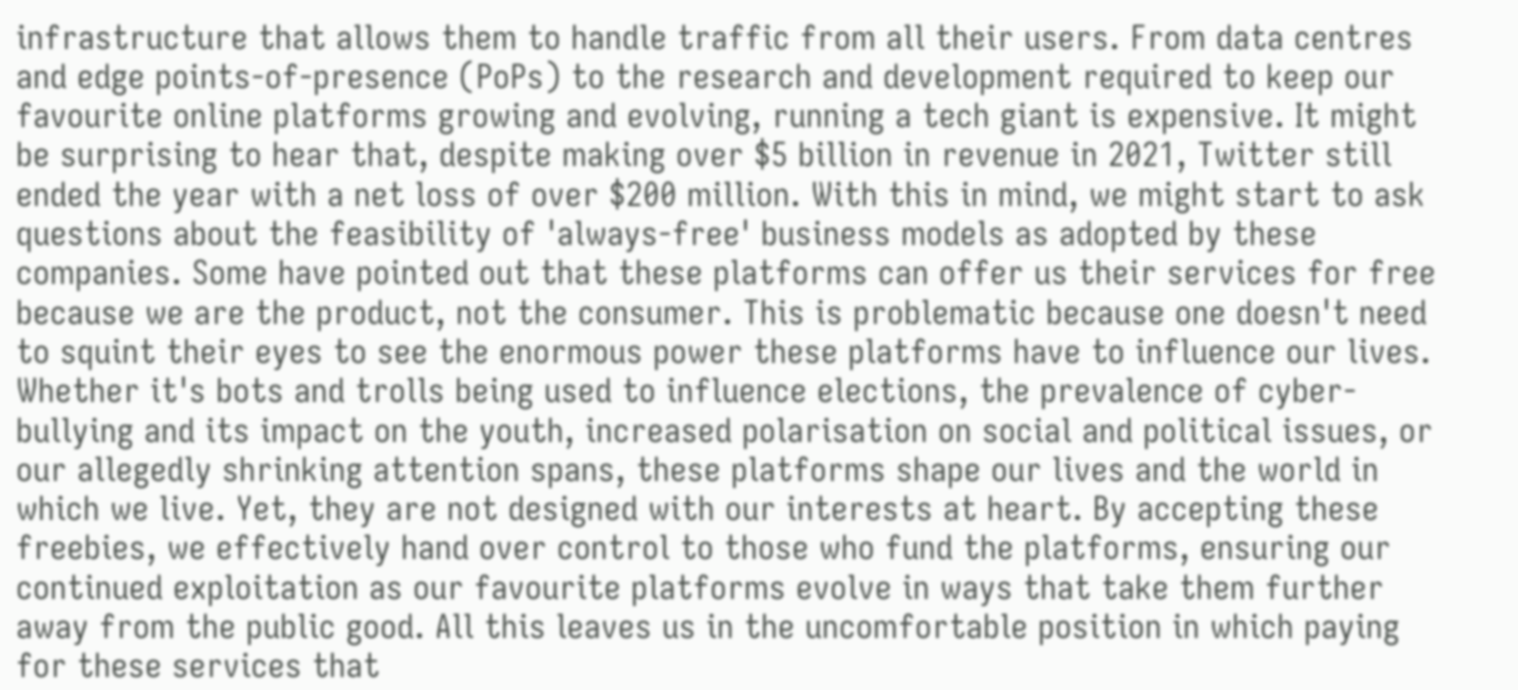infrastructure that allows them to handle traffic from all their users. From data centres and edge points-of-presence (PoPs) to the research and development required to keep our favourite online platforms growing and evolving, running a tech giant is expensive. It might be surprising to hear that, despite making over $5 billion in revenue in 2021, Twitter still ended the year with a net loss of over $200 million. With this in mind, we might start to ask questions about the feasibility of 'always-free' business models as adopted by these companies. Some have pointed out that these platforms can offer us their services for free because we are the product, not the consumer. This is problematic because one doesn't need to squint their eyes to see the enormous power these platforms have to influence our lives. Whether it's bots and trolls being used to influence elections, the prevalence of cyber-bullying and its impact on the youth, increased polarisation on social and political issues, or our allegedly shrinking attention spans, these platforms shape our lives and the world in which we live. Yet, they are not designed with our interests at heart. By accepting these freebies, we effectively hand over control to those who fund the platforms, ensuring our continued exploitation as our favourite platforms evolve in ways that take them further away from the public good. All this leaves us in the uncomfortable position in which paying for these services that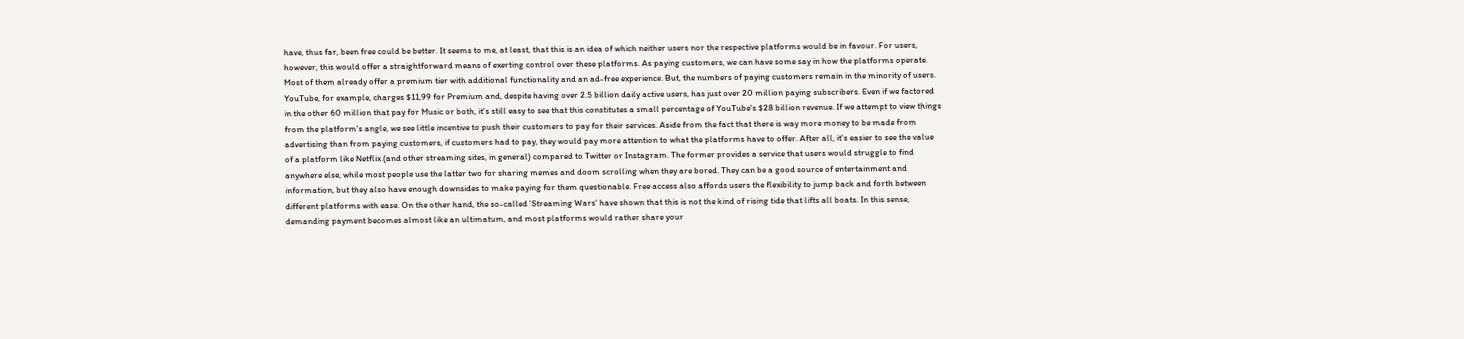have, thus far, been free could be better. It seems to me, at least, that this is an idea of which neither users nor the respective platforms would be in favour. For users, however, this would offer a straightforward means of exerting control over these platforms. As paying customers, we can have some say in how the platforms operate. Most of them already offer a premium tier with additional functionality and an ad-free experience. But, the numbers of paying customers remain in the minority of users. YouTube, for example, charges $11,99 for Premium and, despite having over 2.5 billion daily active users, has just over 20 million paying subscribers. Even if we factored in the other 60 million that pay for Music or both, it's still easy to see that this constitutes a small percentage of YouTube's $28 billion revenue. If we attempt to view things from the platform's angle, we see little incentive to push their customers to pay for their services. Aside from the fact that there is way more money to be made from advertising than from paying customers, if customers had to pay, they would pay more attention to what the platforms have to offer. After all, it's easier to see the value of a platform like Netflix (and other streaming sites, in general) compared to Twitter or Instagram. The former provides a service that users would struggle to find anywhere else, while most people use the latter two for sharing memes and doom scrolling when they are bored. They can be a good source of entertainment and information, but they also have enough downsides to make paying for them questionable. Free access also affords users the flexibility to jump back and forth between different platforms with ease. On the other hand, the so-called 'Streaming Wars' have shown that this is not the kind of rising tide that lifts all boats. In this sense, demanding payment becomes almost like an ultimatum, and most platforms would rather share your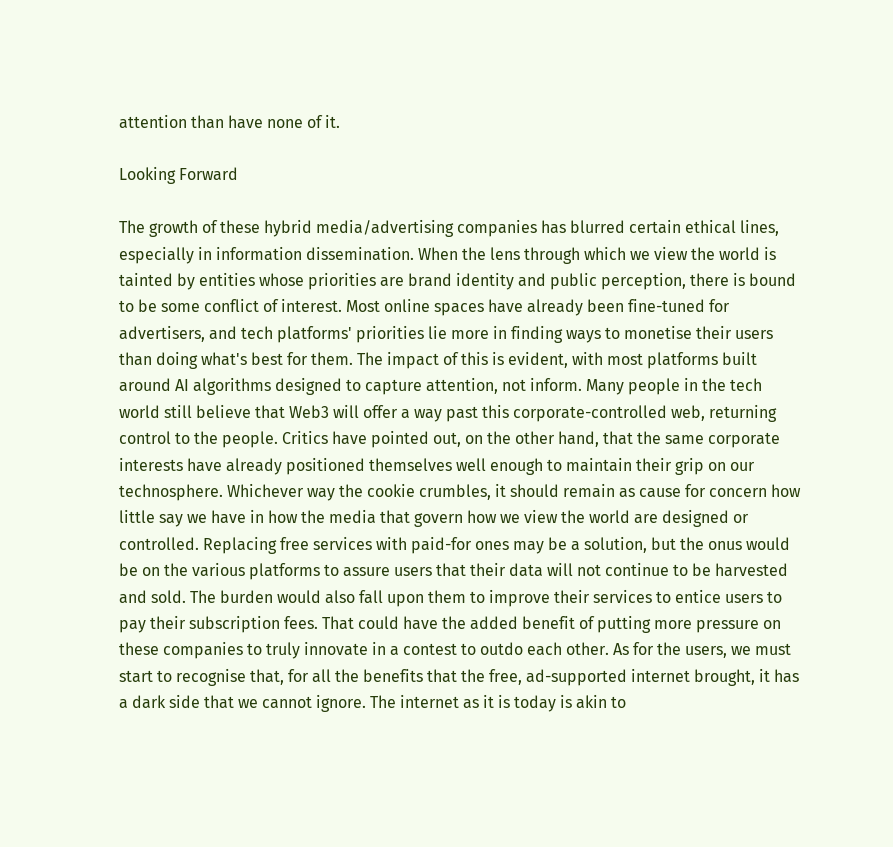attention than have none of it.

Looking Forward

The growth of these hybrid media/advertising companies has blurred certain ethical lines, especially in information dissemination. When the lens through which we view the world is tainted by entities whose priorities are brand identity and public perception, there is bound to be some conflict of interest. Most online spaces have already been fine-tuned for advertisers, and tech platforms' priorities lie more in finding ways to monetise their users than doing what's best for them. The impact of this is evident, with most platforms built around AI algorithms designed to capture attention, not inform. Many people in the tech world still believe that Web3 will offer a way past this corporate-controlled web, returning control to the people. Critics have pointed out, on the other hand, that the same corporate interests have already positioned themselves well enough to maintain their grip on our technosphere. Whichever way the cookie crumbles, it should remain as cause for concern how little say we have in how the media that govern how we view the world are designed or controlled. Replacing free services with paid-for ones may be a solution, but the onus would be on the various platforms to assure users that their data will not continue to be harvested and sold. The burden would also fall upon them to improve their services to entice users to pay their subscription fees. That could have the added benefit of putting more pressure on these companies to truly innovate in a contest to outdo each other. As for the users, we must start to recognise that, for all the benefits that the free, ad-supported internet brought, it has a dark side that we cannot ignore. The internet as it is today is akin to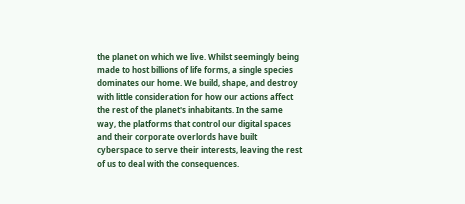the planet on which we live. Whilst seemingly being made to host billions of life forms, a single species dominates our home. We build, shape, and destroy with little consideration for how our actions affect the rest of the planet's inhabitants. In the same way, the platforms that control our digital spaces and their corporate overlords have built cyberspace to serve their interests, leaving the rest of us to deal with the consequences.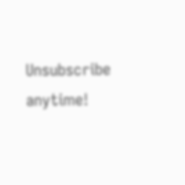Unsubscribe anytime!